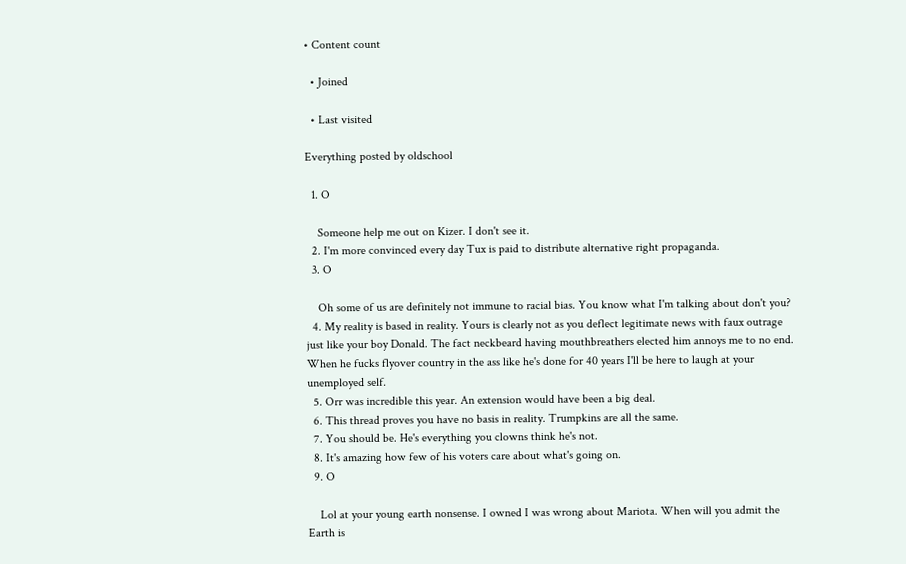• Content count

  • Joined

  • Last visited

Everything posted by oldschool

  1. O

    Someone help me out on Kizer. I don't see it.
  2. I'm more convinced every day Tux is paid to distribute alternative right propaganda.
  3. O

    Oh some of us are definitely not immune to racial bias. You know what I'm talking about don't you?
  4. My reality is based in reality. Yours is clearly not as you deflect legitimate news with faux outrage just like your boy Donald. The fact neckbeard having mouthbreathers elected him annoys me to no end. When he fucks flyover country in the ass like he's done for 40 years I'll be here to laugh at your unemployed self.
  5. Orr was incredible this year. An extension would have been a big deal.
  6. This thread proves you have no basis in reality. Trumpkins are all the same.
  7. You should be. He's everything you clowns think he's not.
  8. It's amazing how few of his voters care about what's going on.
  9. O

    Lol at your young earth nonsense. I owned I was wrong about Mariota. When will you admit the Earth is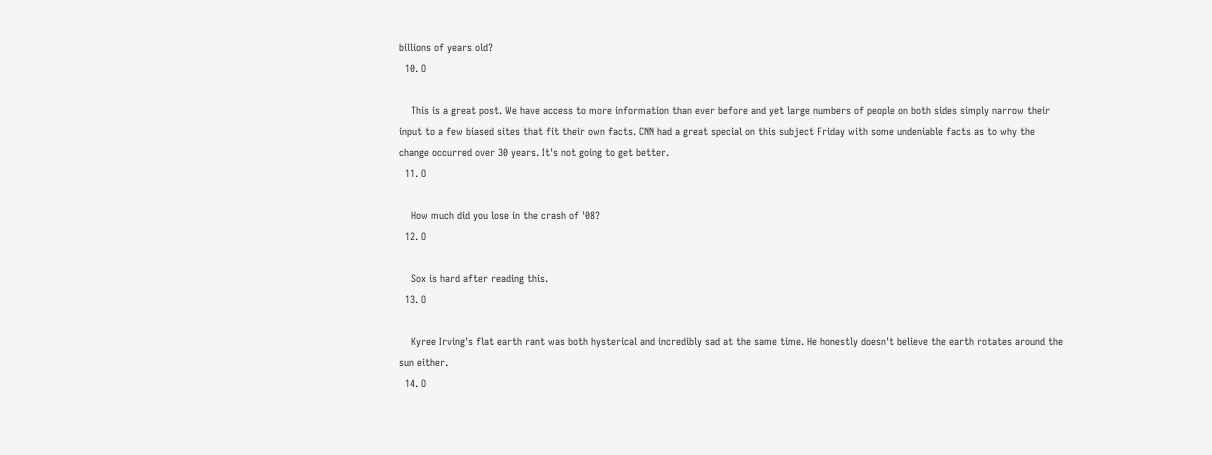billions of years old?
  10. O

    This is a great post. We have access to more information than ever before and yet large numbers of people on both sides simply narrow their input to a few biased sites that fit their own facts. CNN had a great special on this subject Friday with some undeniable facts as to why the change occurred over 30 years. It's not going to get better.
  11. O

    How much did you lose in the crash of '08?
  12. O

    Sox is hard after reading this.
  13. O

    Kyree Irving's flat earth rant was both hysterical and incredibly sad at the same time. He honestly doesn't believe the earth rotates around the sun either.
  14. O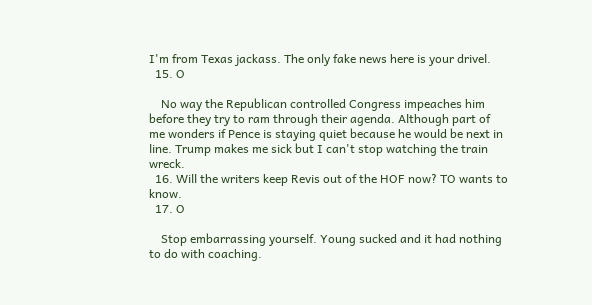I'm from Texas jackass. The only fake news here is your drivel.
  15. O

    No way the Republican controlled Congress impeaches him before they try to ram through their agenda. Although part of me wonders if Pence is staying quiet because he would be next in line. Trump makes me sick but I can't stop watching the train wreck.
  16. Will the writers keep Revis out of the HOF now? TO wants to know.
  17. O

    Stop embarrassing yourself. Young sucked and it had nothing to do with coaching.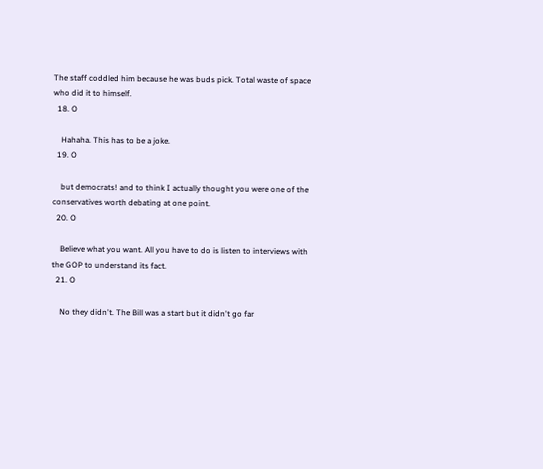The staff coddled him because he was buds pick. Total waste of space who did it to himself.
  18. O

    Hahaha. This has to be a joke.
  19. O

    but democrats! and to think I actually thought you were one of the conservatives worth debating at one point.
  20. O

    Believe what you want. All you have to do is listen to interviews with the GOP to understand its fact.
  21. O

    No they didn't. The Bill was a start but it didn't go far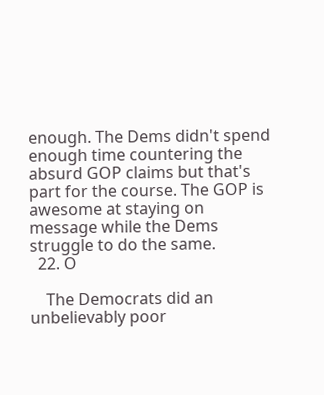enough. The Dems didn't spend enough time countering the absurd GOP claims but that's part for the course. The GOP is awesome at staying on message while the Dems struggle to do the same.
  22. O

    The Democrats did an unbelievably poor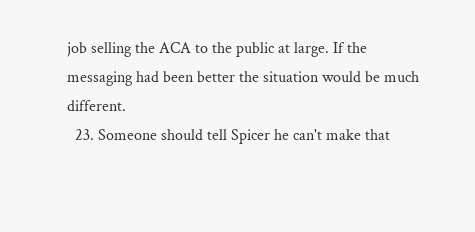job selling the ACA to the public at large. If the messaging had been better the situation would be much different.
  23. Someone should tell Spicer he can't make that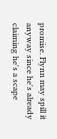promise. Flynn may spill it anyway since he's already claiming he's a scape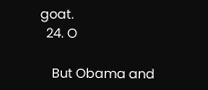goat.
  24. O

    But Obama and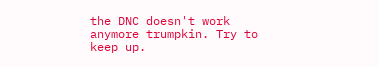the DNC doesn't work anymore trumpkin. Try to keep up.